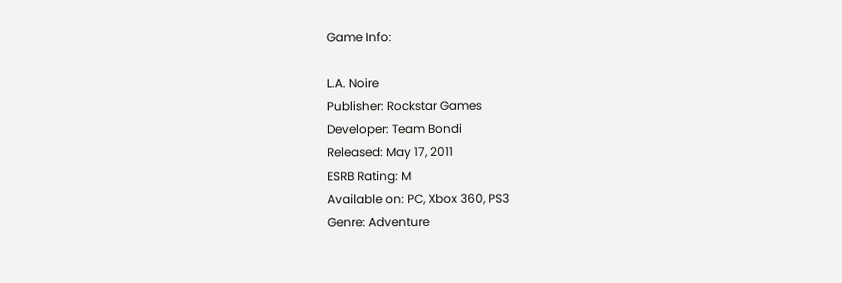Game Info:

L.A. Noire
Publisher: Rockstar Games
Developer: Team Bondi
Released: May 17, 2011
ESRB Rating: M
Available on: PC, Xbox 360, PS3
Genre: Adventure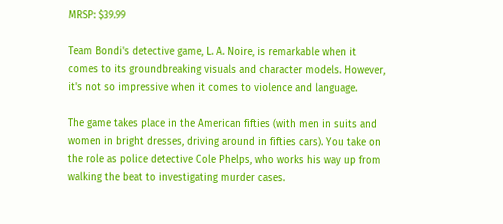MRSP: $39.99

Team Bondi's detective game, L. A. Noire, is remarkable when it comes to its groundbreaking visuals and character models. However, it's not so impressive when it comes to violence and language.

The game takes place in the American fifties (with men in suits and women in bright dresses, driving around in fifties cars). You take on the role as police detective Cole Phelps, who works his way up from walking the beat to investigating murder cases.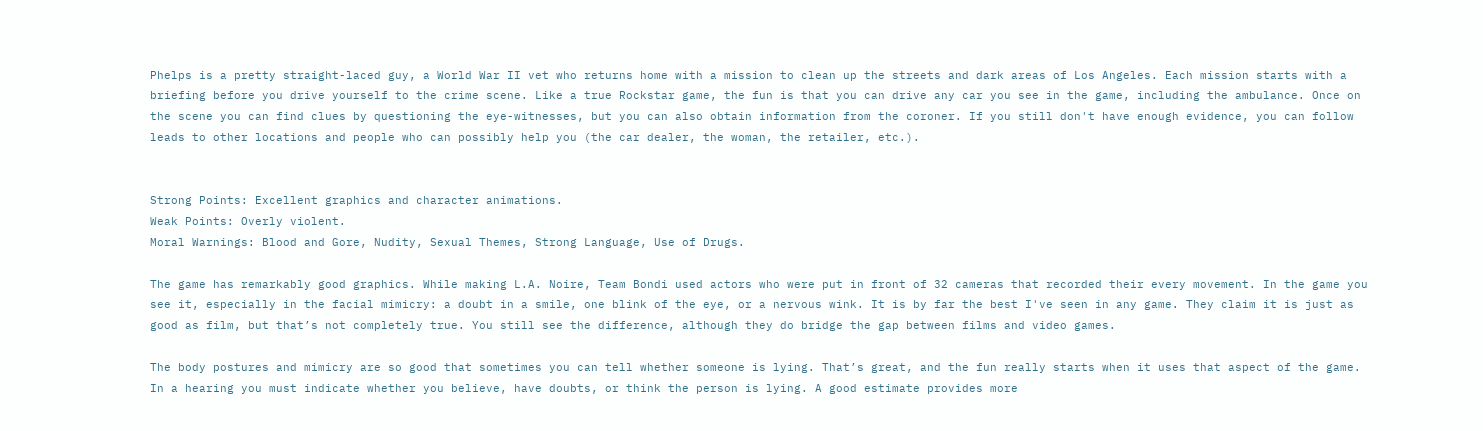Phelps is a pretty straight-laced guy, a World War II vet who returns home with a mission to clean up the streets and dark areas of Los Angeles. Each mission starts with a briefing before you drive yourself to the crime scene. Like a true Rockstar game, the fun is that you can drive any car you see in the game, including the ambulance. Once on the scene you can find clues by questioning the eye-witnesses, but you can also obtain information from the coroner. If you still don't have enough evidence, you can follow leads to other locations and people who can possibly help you (the car dealer, the woman, the retailer, etc.).


Strong Points: Excellent graphics and character animations.
Weak Points: Overly violent.
Moral Warnings: Blood and Gore, Nudity, Sexual Themes, Strong Language, Use of Drugs.

The game has remarkably good graphics. While making L.A. Noire, Team Bondi used actors who were put in front of 32 cameras that recorded their every movement. In the game you see it, especially in the facial mimicry: a doubt in a smile, one blink of the eye, or a nervous wink. It is by far the best I've seen in any game. They claim it is just as good as film, but that’s not completely true. You still see the difference, although they do bridge the gap between films and video games.

The body postures and mimicry are so good that sometimes you can tell whether someone is lying. That’s great, and the fun really starts when it uses that aspect of the game. In a hearing you must indicate whether you believe, have doubts, or think the person is lying. A good estimate provides more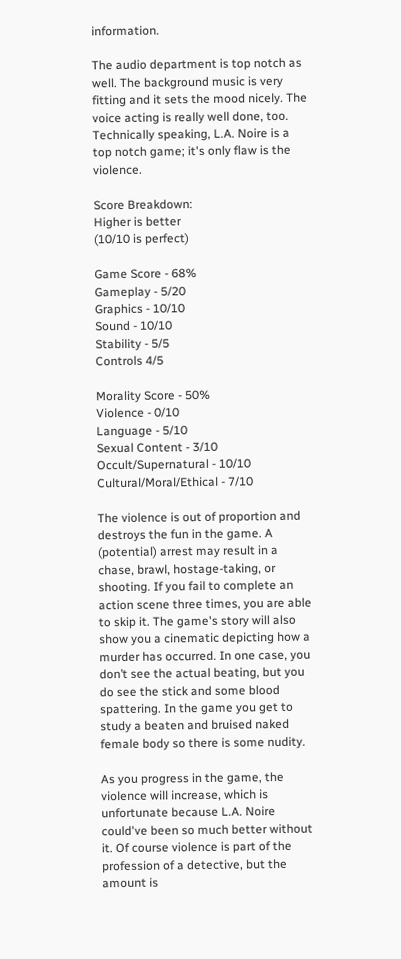information.

The audio department is top notch as well. The background music is very fitting and it sets the mood nicely. The voice acting is really well done, too. Technically speaking, L.A. Noire is a top notch game; it's only flaw is the violence.

Score Breakdown:
Higher is better
(10/10 is perfect)

Game Score - 68%
Gameplay - 5/20
Graphics - 10/10
Sound - 10/10
Stability - 5/5
Controls 4/5

Morality Score - 50%
Violence - 0/10
Language - 5/10
Sexual Content - 3/10
Occult/Supernatural - 10/10
Cultural/Moral/Ethical - 7/10

The violence is out of proportion and destroys the fun in the game. A (potential) arrest may result in a chase, brawl, hostage-taking, or shooting. If you fail to complete an action scene three times, you are able to skip it. The game's story will also show you a cinematic depicting how a murder has occurred. In one case, you don’t see the actual beating, but you do see the stick and some blood spattering. In the game you get to study a beaten and bruised naked female body so there is some nudity.

As you progress in the game, the violence will increase, which is unfortunate because L.A. Noire could've been so much better without it. Of course violence is part of the profession of a detective, but the amount is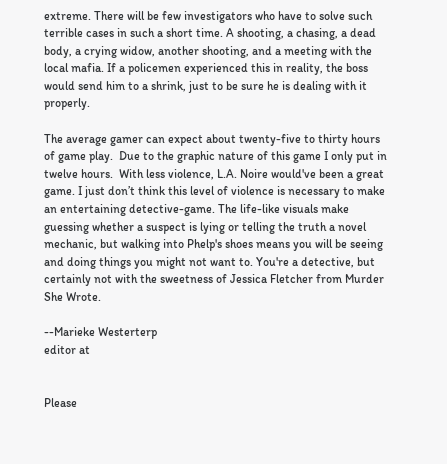extreme. There will be few investigators who have to solve such terrible cases in such a short time. A shooting, a chasing, a dead body, a crying widow, another shooting, and a meeting with the local mafia. If a policemen experienced this in reality, the boss would send him to a shrink, just to be sure he is dealing with it properly.

The average gamer can expect about twenty-five to thirty hours of game play.  Due to the graphic nature of this game I only put in twelve hours.  With less violence, L.A. Noire would've been a great game. I just don’t think this level of violence is necessary to make an entertaining detective-game. The life-like visuals make guessing whether a suspect is lying or telling the truth a novel mechanic, but walking into Phelp's shoes means you will be seeing and doing things you might not want to. You're a detective, but certainly not with the sweetness of Jessica Fletcher from Murder She Wrote.

--Marieke Westerterp
editor at


Please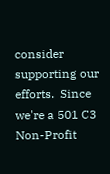consider supporting our efforts.  Since we're a 501 C3 Non-Profit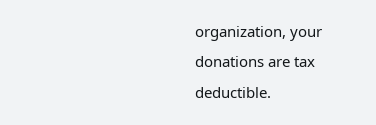organization, your donations are tax deductible.